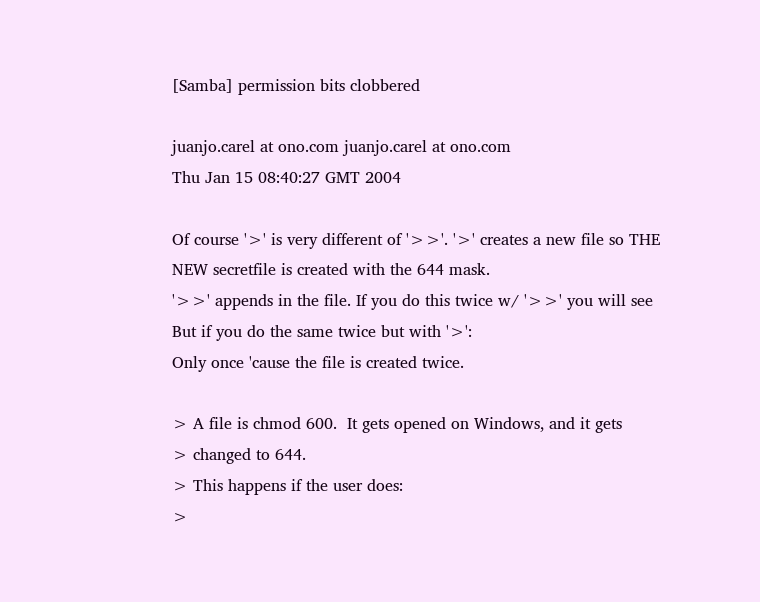[Samba] permission bits clobbered

juanjo.carel at ono.com juanjo.carel at ono.com
Thu Jan 15 08:40:27 GMT 2004

Of course '>' is very different of '>>'. '>' creates a new file so THE
NEW secretfile is created with the 644 mask.
'>>' appends in the file. If you do this twice w/ '>>' you will see
But if you do the same twice but with '>':
Only once 'cause the file is created twice.

> A file is chmod 600.  It gets opened on Windows, and it gets
> changed to 644.
> This happens if the user does:
>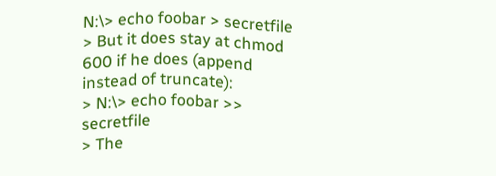N:\> echo foobar > secretfile
> But it does stay at chmod 600 if he does (append instead of truncate):
> N:\> echo foobar >> secretfile
> The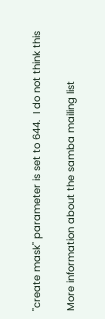"create mask" parameter is set to 644.  I do not think this

More information about the samba mailing list